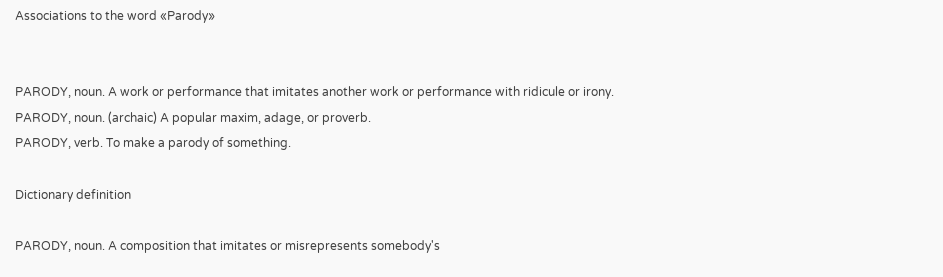Associations to the word «Parody»


PARODY, noun. A work or performance that imitates another work or performance with ridicule or irony.
PARODY, noun. (archaic) A popular maxim, adage, or proverb.
PARODY, verb. To make a parody of something.

Dictionary definition

PARODY, noun. A composition that imitates or misrepresents somebody's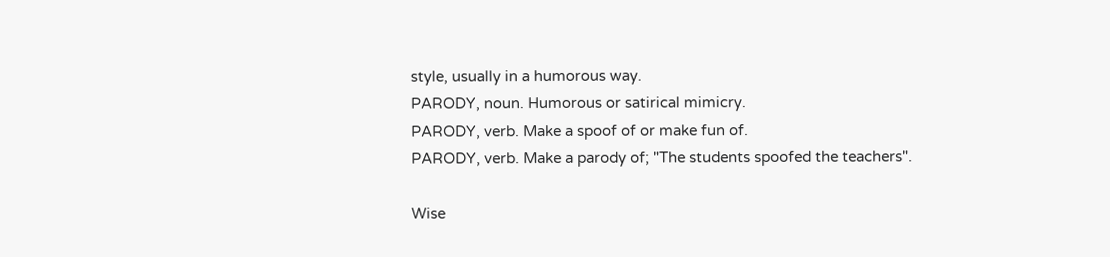style, usually in a humorous way.
PARODY, noun. Humorous or satirical mimicry.
PARODY, verb. Make a spoof of or make fun of.
PARODY, verb. Make a parody of; "The students spoofed the teachers".

Wise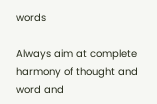words

Always aim at complete harmony of thought and word and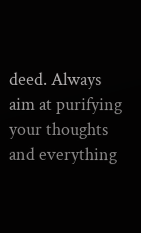deed. Always aim at purifying your thoughts and everything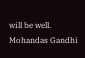will be well.
Mohandas Gandhi